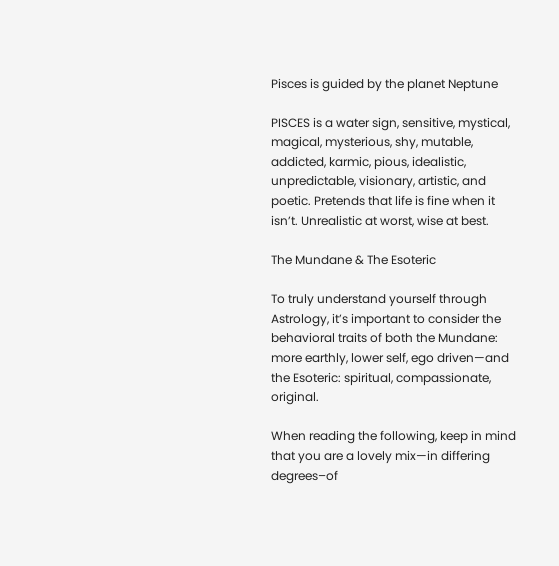Pisces is guided by the planet Neptune

PISCES is a water sign, sensitive, mystical, magical, mysterious, shy, mutable, addicted, karmic, pious, idealistic, unpredictable, visionary, artistic, and poetic. Pretends that life is fine when it isn’t. Unrealistic at worst, wise at best.

The Mundane & The Esoteric

To truly understand yourself through Astrology, it’s important to consider the behavioral traits of both the Mundane: more earthly, lower self, ego driven—and the Esoteric: spiritual, compassionate, original.

When reading the following, keep in mind that you are a lovely mix—in differing degrees–of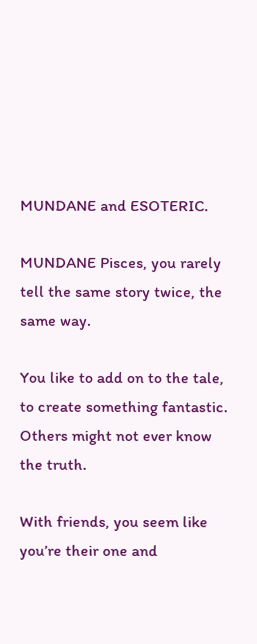MUNDANE and ESOTERIC.

MUNDANE Pisces, you rarely tell the same story twice, the same way.

You like to add on to the tale, to create something fantastic. Others might not ever know the truth.

With friends, you seem like you’re their one and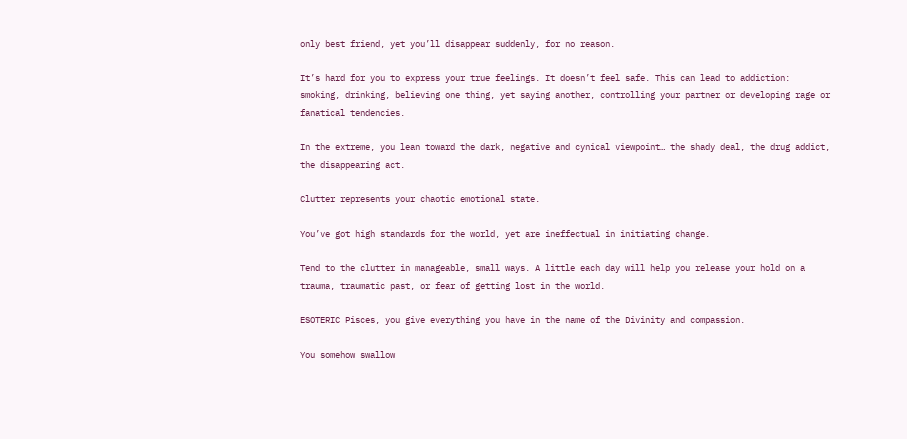only best friend, yet you’ll disappear suddenly, for no reason.

It’s hard for you to express your true feelings. It doesn’t feel safe. This can lead to addiction: smoking, drinking, believing one thing, yet saying another, controlling your partner or developing rage or fanatical tendencies.

In the extreme, you lean toward the dark, negative and cynical viewpoint… the shady deal, the drug addict, the disappearing act.

Clutter represents your chaotic emotional state.

You’ve got high standards for the world, yet are ineffectual in initiating change.

Tend to the clutter in manageable, small ways. A little each day will help you release your hold on a trauma, traumatic past, or fear of getting lost in the world.

ESOTERIC Pisces, you give everything you have in the name of the Divinity and compassion.

You somehow swallow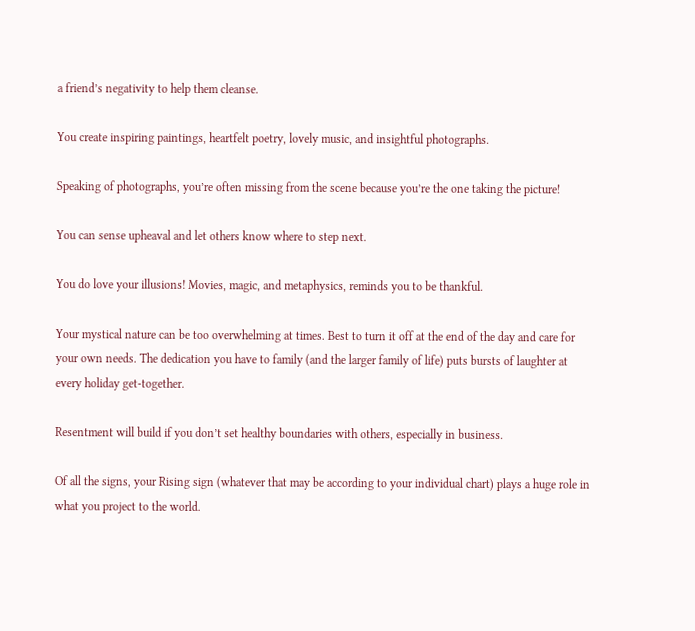a friend’s negativity to help them cleanse.

You create inspiring paintings, heartfelt poetry, lovely music, and insightful photographs.

Speaking of photographs, you’re often missing from the scene because you’re the one taking the picture!

You can sense upheaval and let others know where to step next.

You do love your illusions! Movies, magic, and metaphysics, reminds you to be thankful.

Your mystical nature can be too overwhelming at times. Best to turn it off at the end of the day and care for your own needs. The dedication you have to family (and the larger family of life) puts bursts of laughter at every holiday get-together.

Resentment will build if you don’t set healthy boundaries with others, especially in business.

Of all the signs, your Rising sign (whatever that may be according to your individual chart) plays a huge role in what you project to the world.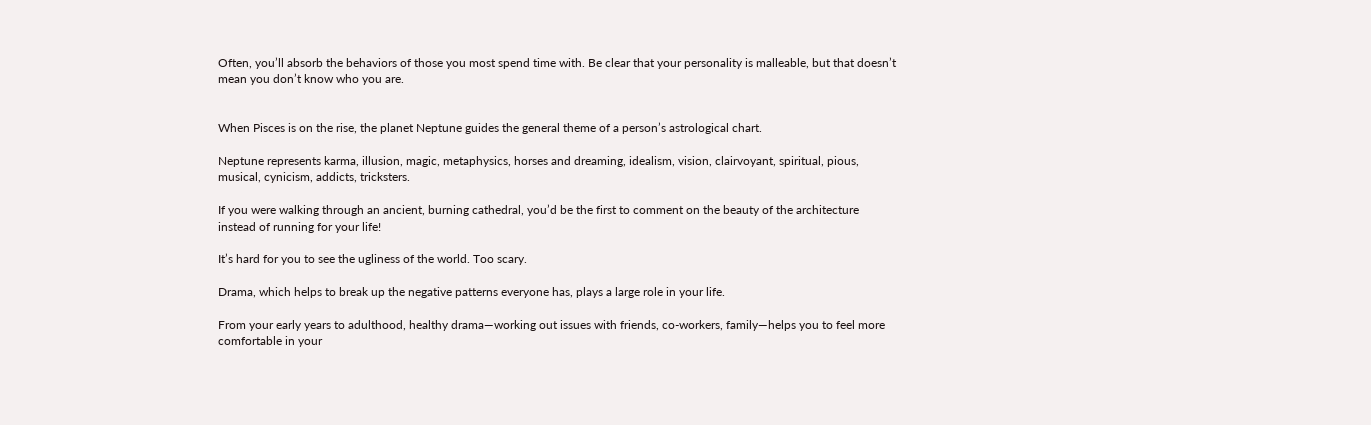Often, you’ll absorb the behaviors of those you most spend time with. Be clear that your personality is malleable, but that doesn’t mean you don’t know who you are.


When Pisces is on the rise, the planet Neptune guides the general theme of a person’s astrological chart.

Neptune represents karma, illusion, magic, metaphysics, horses and dreaming, idealism, vision, clairvoyant, spiritual, pious, musical, cynicism, addicts, tricksters.

If you were walking through an ancient, burning cathedral, you’d be the first to comment on the beauty of the architecture instead of running for your life!

It’s hard for you to see the ugliness of the world. Too scary.

Drama, which helps to break up the negative patterns everyone has, plays a large role in your life.

From your early years to adulthood, healthy drama—working out issues with friends, co-workers, family—helps you to feel more comfortable in your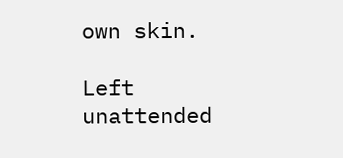own skin.

Left unattended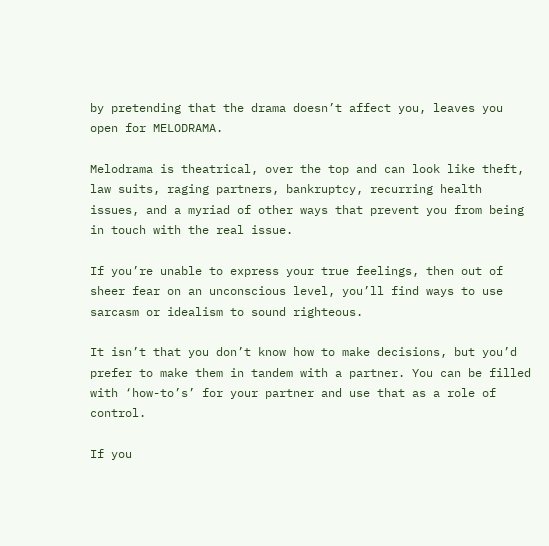by pretending that the drama doesn’t affect you, leaves you open for MELODRAMA.

Melodrama is theatrical, over the top and can look like theft, law suits, raging partners, bankruptcy, recurring health issues, and a myriad of other ways that prevent you from being in touch with the real issue.

If you’re unable to express your true feelings, then out of sheer fear on an unconscious level, you’ll find ways to use sarcasm or idealism to sound righteous.

It isn’t that you don’t know how to make decisions, but you’d prefer to make them in tandem with a partner. You can be filled with ‘how-to’s’ for your partner and use that as a role of control.

If you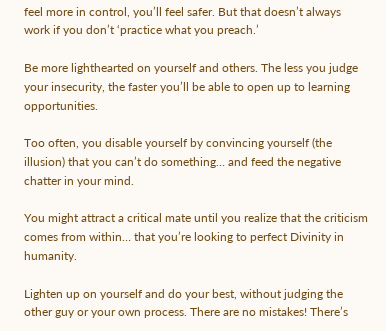feel more in control, you’ll feel safer. But that doesn’t always work if you don’t ‘practice what you preach.’

Be more lighthearted on yourself and others. The less you judge your insecurity, the faster you’ll be able to open up to learning opportunities.

Too often, you disable yourself by convincing yourself (the illusion) that you can’t do something… and feed the negative chatter in your mind.

You might attract a critical mate until you realize that the criticism comes from within… that you’re looking to perfect Divinity in humanity.

Lighten up on yourself and do your best, without judging the other guy or your own process. There are no mistakes! There’s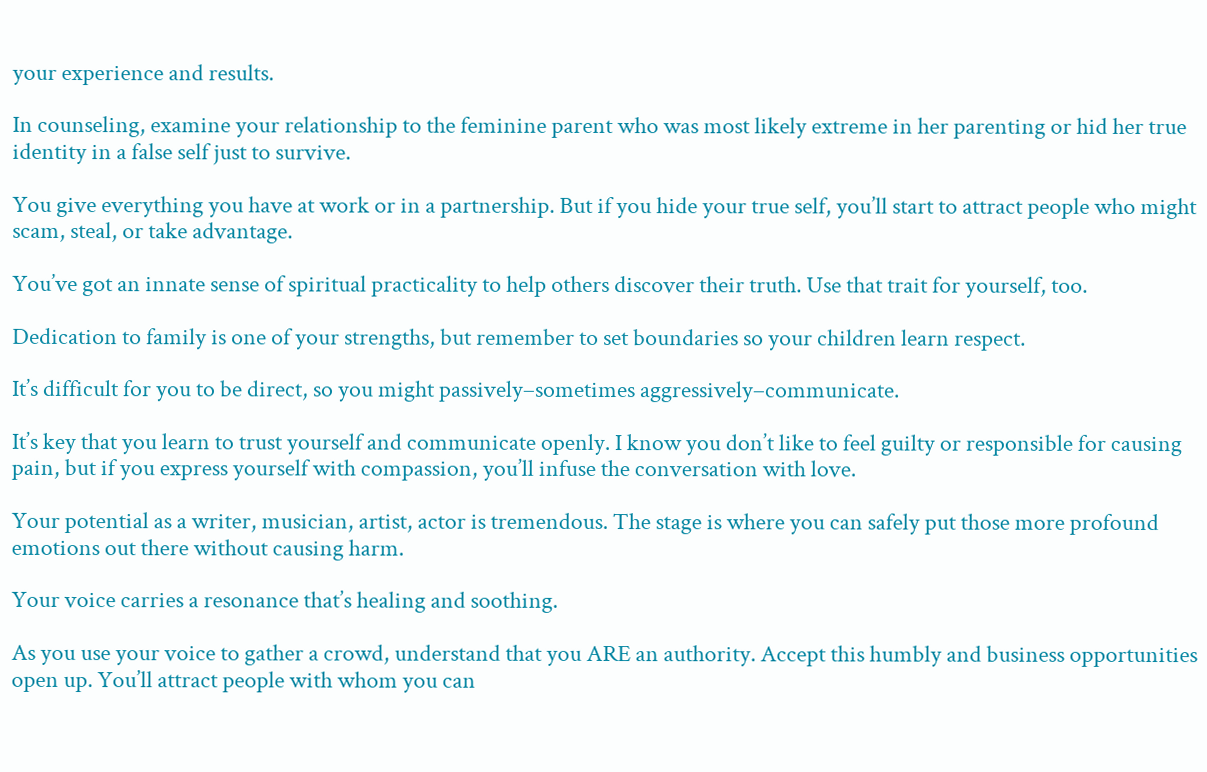your experience and results.

In counseling, examine your relationship to the feminine parent who was most likely extreme in her parenting or hid her true identity in a false self just to survive.

You give everything you have at work or in a partnership. But if you hide your true self, you’ll start to attract people who might scam, steal, or take advantage.

You’ve got an innate sense of spiritual practicality to help others discover their truth. Use that trait for yourself, too.

Dedication to family is one of your strengths, but remember to set boundaries so your children learn respect.

It’s difficult for you to be direct, so you might passively–sometimes aggressively–communicate.

It’s key that you learn to trust yourself and communicate openly. I know you don’t like to feel guilty or responsible for causing pain, but if you express yourself with compassion, you’ll infuse the conversation with love.

Your potential as a writer, musician, artist, actor is tremendous. The stage is where you can safely put those more profound emotions out there without causing harm.

Your voice carries a resonance that’s healing and soothing.

As you use your voice to gather a crowd, understand that you ARE an authority. Accept this humbly and business opportunities open up. You’ll attract people with whom you can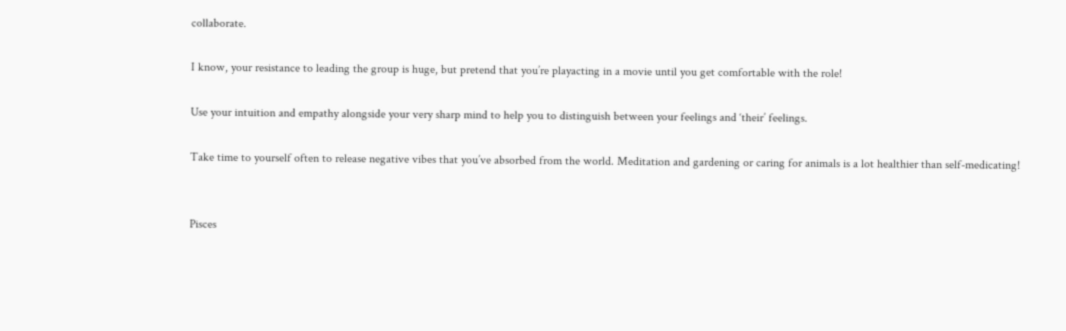collaborate.

I know, your resistance to leading the group is huge, but pretend that you’re playacting in a movie until you get comfortable with the role!

Use your intuition and empathy alongside your very sharp mind to help you to distinguish between your feelings and ‘their’ feelings.

Take time to yourself often to release negative vibes that you’ve absorbed from the world. Meditation and gardening or caring for animals is a lot healthier than self-medicating!


Pisces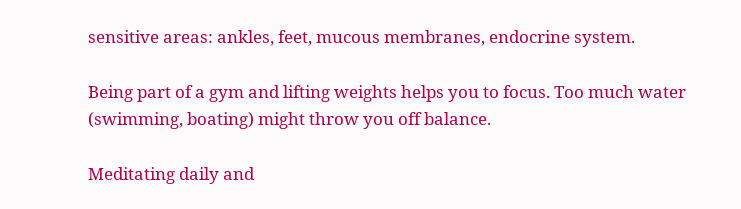sensitive areas: ankles, feet, mucous membranes, endocrine system.

Being part of a gym and lifting weights helps you to focus. Too much water (swimming, boating) might throw you off balance.

Meditating daily and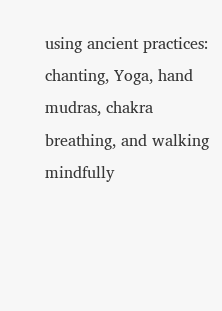using ancient practices: chanting, Yoga, hand mudras, chakra breathing, and walking mindfully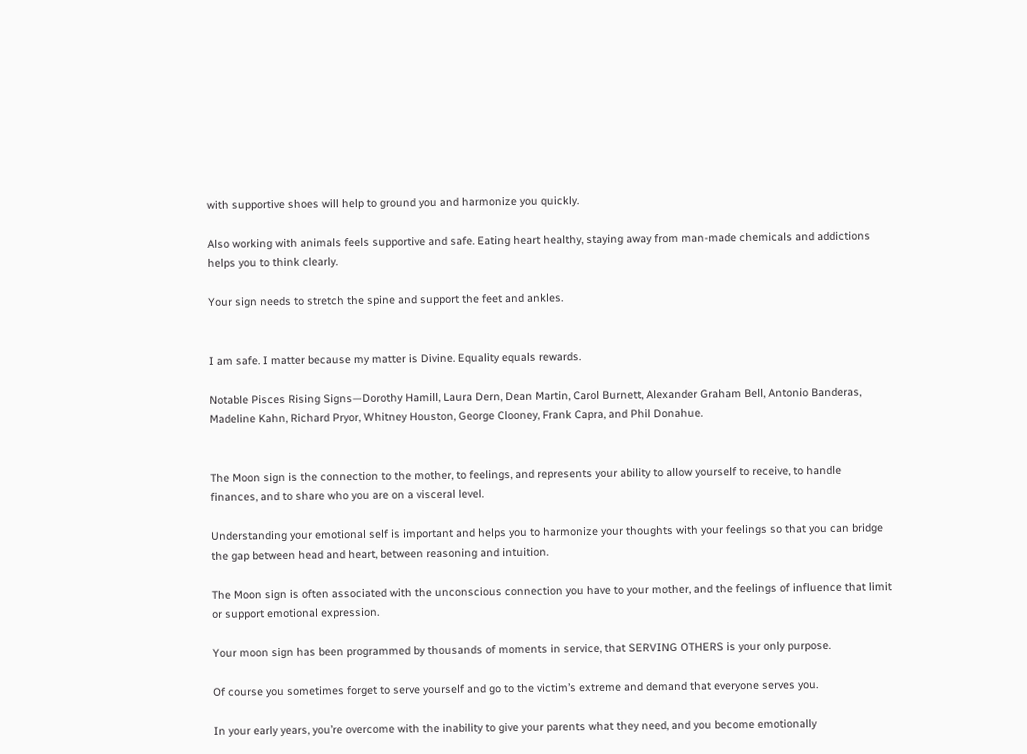with supportive shoes will help to ground you and harmonize you quickly.

Also working with animals feels supportive and safe. Eating heart healthy, staying away from man-made chemicals and addictions helps you to think clearly.

Your sign needs to stretch the spine and support the feet and ankles.


I am safe. I matter because my matter is Divine. Equality equals rewards.

Notable Pisces Rising Signs—Dorothy Hamill, Laura Dern, Dean Martin, Carol Burnett, Alexander Graham Bell, Antonio Banderas, Madeline Kahn, Richard Pryor, Whitney Houston, George Clooney, Frank Capra, and Phil Donahue.


The Moon sign is the connection to the mother, to feelings, and represents your ability to allow yourself to receive, to handle finances, and to share who you are on a visceral level.

Understanding your emotional self is important and helps you to harmonize your thoughts with your feelings so that you can bridge the gap between head and heart, between reasoning and intuition.

The Moon sign is often associated with the unconscious connection you have to your mother, and the feelings of influence that limit or support emotional expression.

Your moon sign has been programmed by thousands of moments in service, that SERVING OTHERS is your only purpose.

Of course you sometimes forget to serve yourself and go to the victim’s extreme and demand that everyone serves you.

In your early years, you’re overcome with the inability to give your parents what they need, and you become emotionally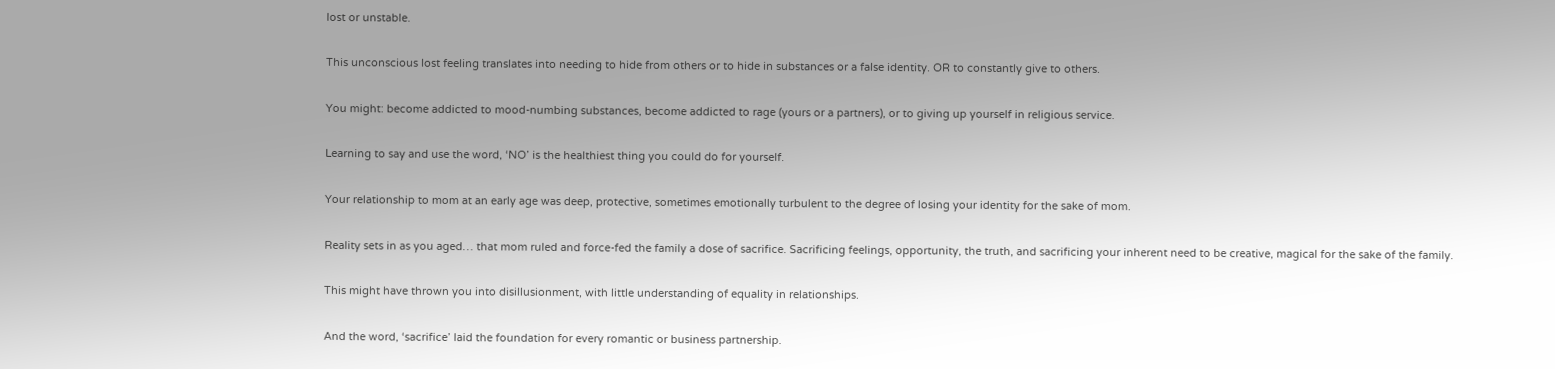lost or unstable.

This unconscious lost feeling translates into needing to hide from others or to hide in substances or a false identity. OR to constantly give to others.

You might: become addicted to mood-numbing substances, become addicted to rage (yours or a partners), or to giving up yourself in religious service.

Learning to say and use the word, ‘NO’ is the healthiest thing you could do for yourself.

Your relationship to mom at an early age was deep, protective, sometimes emotionally turbulent to the degree of losing your identity for the sake of mom.

Reality sets in as you aged… that mom ruled and force-fed the family a dose of sacrifice. Sacrificing feelings, opportunity, the truth, and sacrificing your inherent need to be creative, magical for the sake of the family.

This might have thrown you into disillusionment, with little understanding of equality in relationships.

And the word, ‘sacrifice’ laid the foundation for every romantic or business partnership.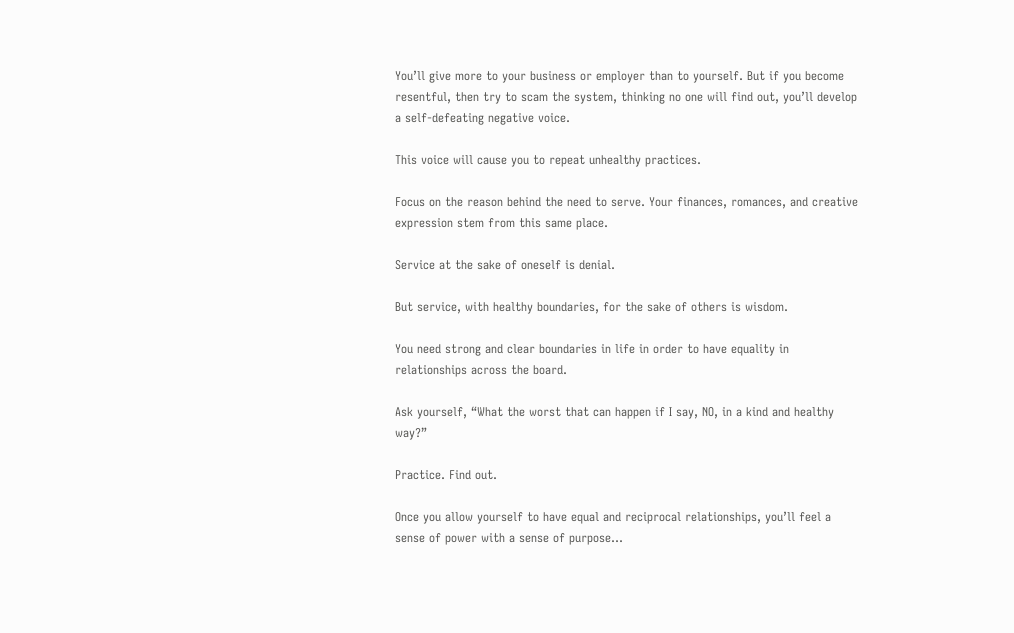You’ll give more to your business or employer than to yourself. But if you become resentful, then try to scam the system, thinking no one will find out, you’ll develop a self-defeating negative voice.

This voice will cause you to repeat unhealthy practices.

Focus on the reason behind the need to serve. Your finances, romances, and creative expression stem from this same place.

Service at the sake of oneself is denial.

But service, with healthy boundaries, for the sake of others is wisdom.

You need strong and clear boundaries in life in order to have equality in relationships across the board.

Ask yourself, “What the worst that can happen if I say, NO, in a kind and healthy way?”

Practice. Find out.

Once you allow yourself to have equal and reciprocal relationships, you’ll feel a sense of power with a sense of purpose…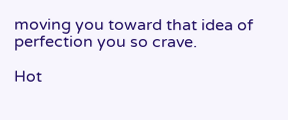moving you toward that idea of perfection you so crave.

Hot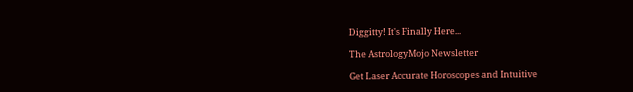Diggitty! It's Finally Here...

The AstrologyMojo Newsletter

Get Laser Accurate Horoscopes and Intuitive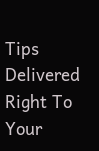Tips Delivered Right To Your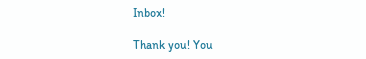Inbox!

Thank you! You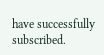have successfully subscribed.